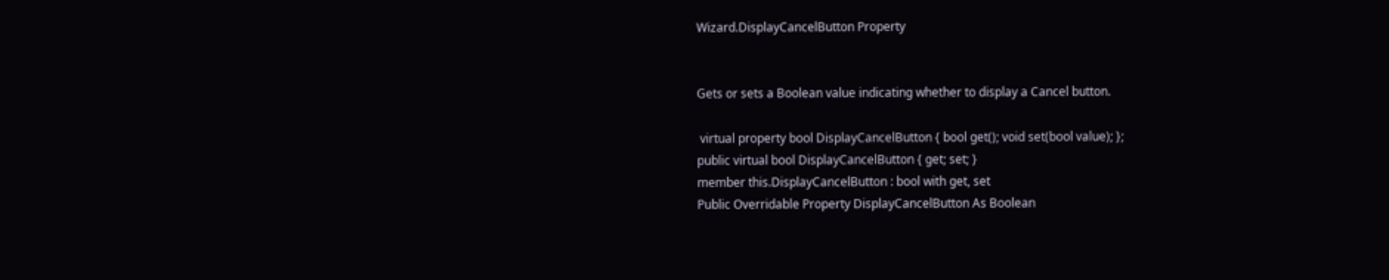Wizard.DisplayCancelButton Property


Gets or sets a Boolean value indicating whether to display a Cancel button.

 virtual property bool DisplayCancelButton { bool get(); void set(bool value); };
public virtual bool DisplayCancelButton { get; set; }
member this.DisplayCancelButton : bool with get, set
Public Overridable Property DisplayCancelButton As Boolean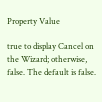Property Value

true to display Cancel on the Wizard; otherwise, false. The default is false.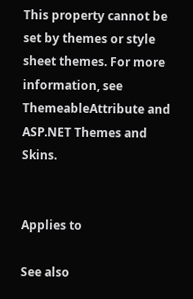This property cannot be set by themes or style sheet themes. For more information, see ThemeableAttribute and ASP.NET Themes and Skins.


Applies to

See also